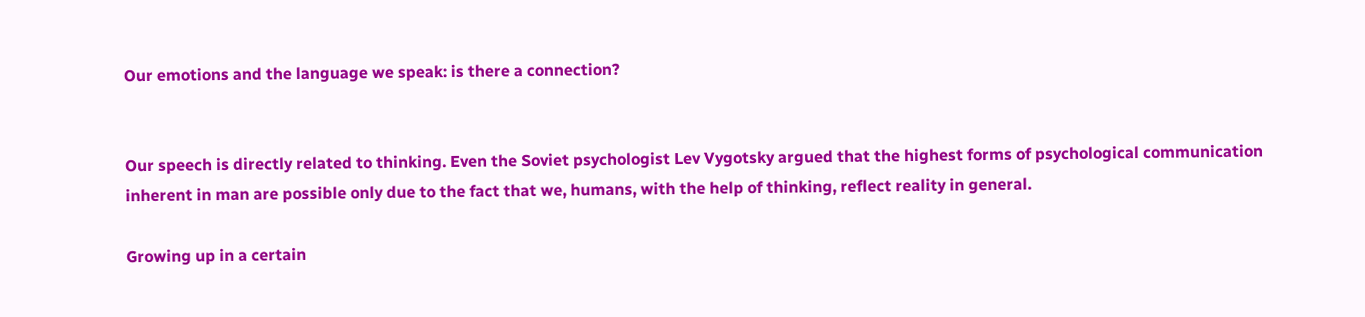Our emotions and the language we speak: is there a connection?


Our speech is directly related to thinking. Even the Soviet psychologist Lev Vygotsky argued that the highest forms of psychological communication inherent in man are possible only due to the fact that we, humans, with the help of thinking, reflect reality in general.

Growing up in a certain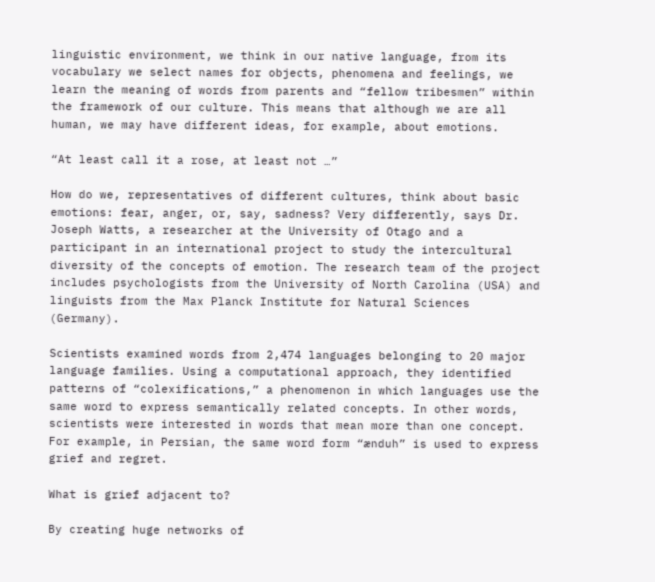linguistic environment, we think in our native language, from its vocabulary we select names for objects, phenomena and feelings, we learn the meaning of words from parents and “fellow tribesmen” within the framework of our culture. This means that although we are all human, we may have different ideas, for example, about emotions.

“At least call it a rose, at least not …”

How do we, representatives of different cultures, think about basic emotions: fear, anger, or, say, sadness? Very differently, says Dr. Joseph Watts, a researcher at the University of Otago and a participant in an international project to study the intercultural diversity of the concepts of emotion. The research team of the project includes psychologists from the University of North Carolina (USA) and linguists from the Max Planck Institute for Natural Sciences (Germany).

Scientists examined words from 2,474 languages belonging to 20 major language families. Using a computational approach, they identified patterns of “colexifications,” a phenomenon in which languages use the same word to express semantically related concepts. In other words, scientists were interested in words that mean more than one concept. For example, in Persian, the same word form “ænduh” is used to express grief and regret.

What is grief adjacent to?

By creating huge networks of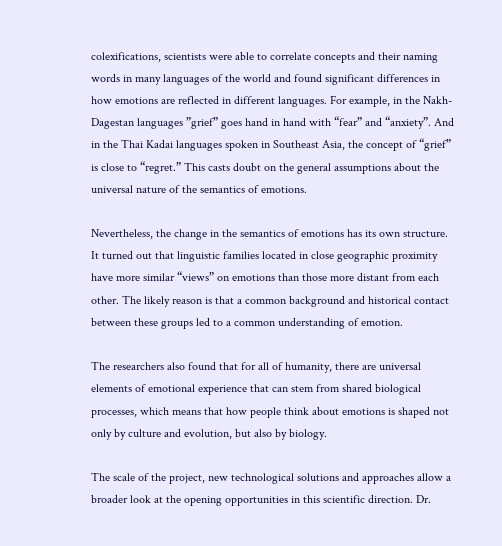colexifications, scientists were able to correlate concepts and their naming words in many languages of the world and found significant differences in how emotions are reflected in different languages. For example, in the Nakh-Dagestan languages ”grief” goes hand in hand with “fear” and “anxiety”. And in the Thai Kadai languages spoken in Southeast Asia, the concept of “grief” is close to “regret.” This casts doubt on the general assumptions about the universal nature of the semantics of emotions.

Nevertheless, the change in the semantics of emotions has its own structure. It turned out that linguistic families located in close geographic proximity have more similar “views” on emotions than those more distant from each other. The likely reason is that a common background and historical contact between these groups led to a common understanding of emotion.

The researchers also found that for all of humanity, there are universal elements of emotional experience that can stem from shared biological processes, which means that how people think about emotions is shaped not only by culture and evolution, but also by biology.

The scale of the project, new technological solutions and approaches allow a broader look at the opening opportunities in this scientific direction. Dr.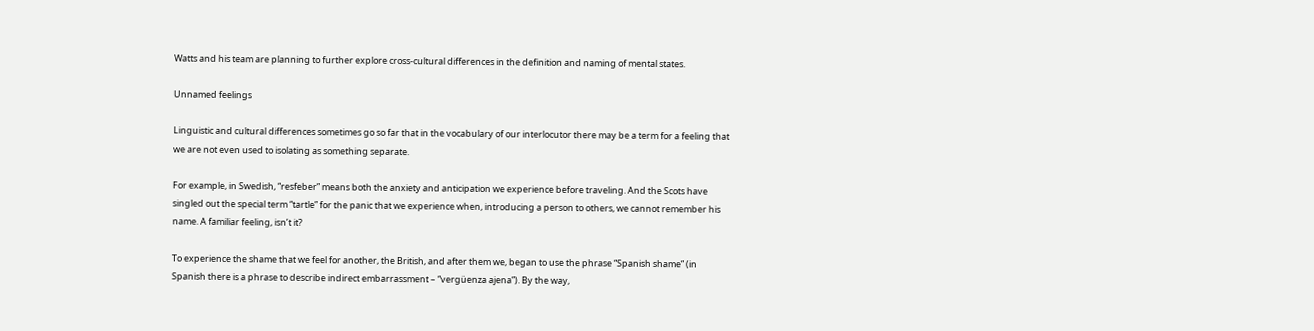Watts and his team are planning to further explore cross-cultural differences in the definition and naming of mental states.

Unnamed feelings

Linguistic and cultural differences sometimes go so far that in the vocabulary of our interlocutor there may be a term for a feeling that we are not even used to isolating as something separate.

For example, in Swedish, “resfeber” means both the anxiety and anticipation we experience before traveling. And the Scots have singled out the special term “tartle” for the panic that we experience when, introducing a person to others, we cannot remember his name. A familiar feeling, isn’t it?

To experience the shame that we feel for another, the British, and after them we, began to use the phrase “Spanish shame” (in Spanish there is a phrase to describe indirect embarrassment – “vergüenza ajena”). By the way,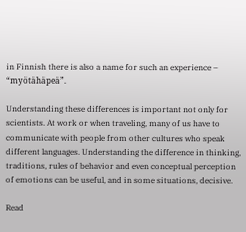in Finnish there is also a name for such an experience – “myötähäpeä”.

Understanding these differences is important not only for scientists. At work or when traveling, many of us have to communicate with people from other cultures who speak different languages. Understanding the difference in thinking, traditions, rules of behavior and even conceptual perception of emotions can be useful, and in some situations, decisive.

Read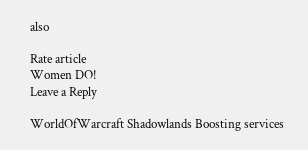also

Rate article
Women DO!
Leave a Reply

WorldOfWarcraft Shadowlands Boosting services